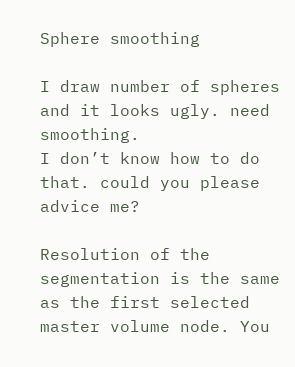Sphere smoothing

I draw number of spheres and it looks ugly. need smoothing.
I don’t know how to do that. could you please advice me?

Resolution of the segmentation is the same as the first selected master volume node. You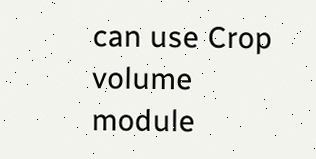can use Crop volume module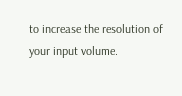to increase the resolution of your input volume.